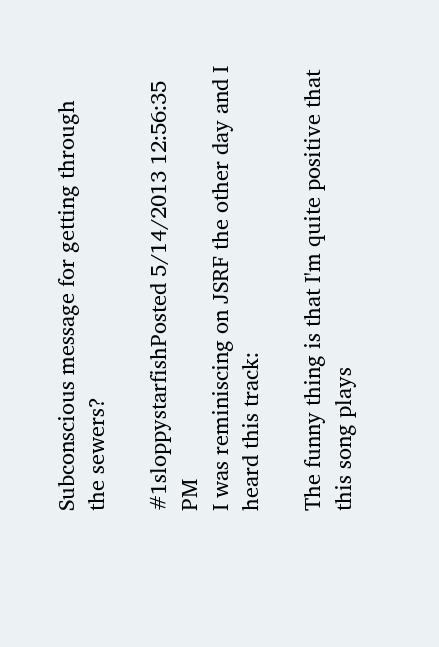Subconscious message for getting through the sewers?

#1sloppystarfishPosted 5/14/2013 12:56:35 PM
I was reminiscing on JSRF the other day and I heard this track:

The funny thing is that I'm quite positive that this song plays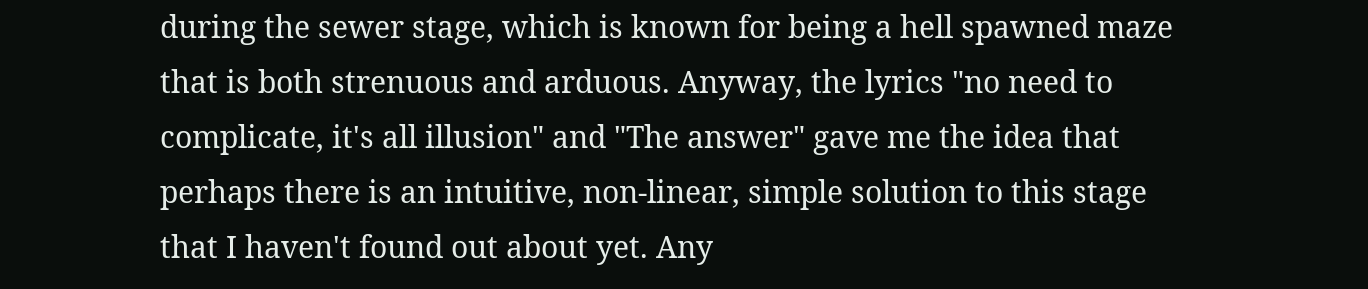during the sewer stage, which is known for being a hell spawned maze that is both strenuous and arduous. Anyway, the lyrics "no need to complicate, it's all illusion" and "The answer" gave me the idea that perhaps there is an intuitive, non-linear, simple solution to this stage that I haven't found out about yet. Any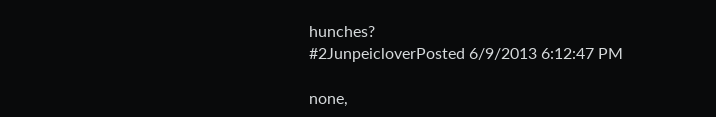hunches?
#2JunpeicloverPosted 6/9/2013 6:12:47 PM

none,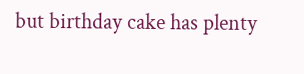but birthday cake has plenty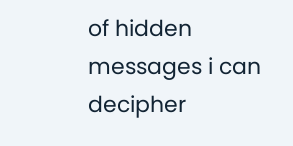of hidden messages i can decipher